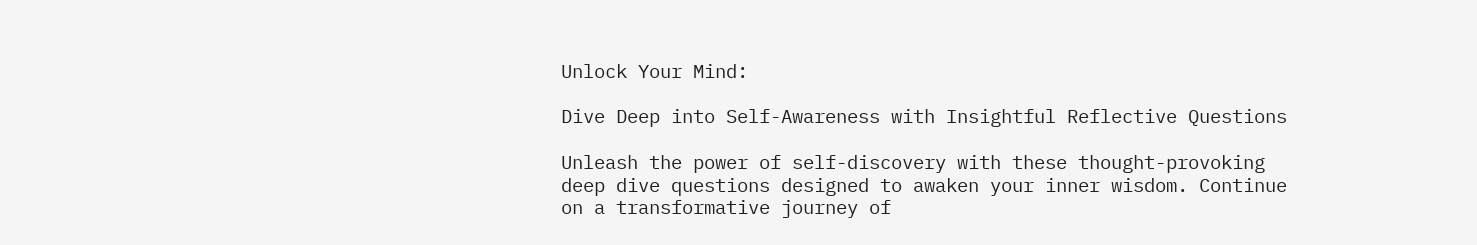Unlock Your Mind:

Dive Deep into Self-Awareness with Insightful Reflective Questions

Unleash the power of self-discovery with these thought-provoking deep dive questions designed to awaken your inner wisdom. Continue on a transformative journey of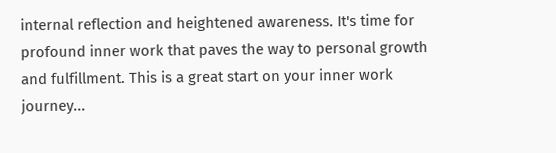internal reflection and heightened awareness. It's time for profound inner work that paves the way to personal growth and fulfillment. This is a great start on your inner work journey...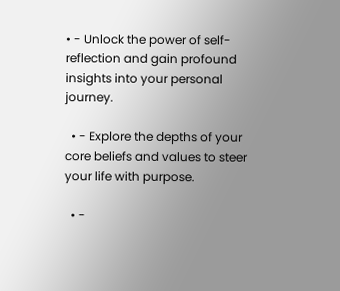• - Unlock the power of self-reflection and gain profound insights into your personal journey.

  • - Explore the depths of your core beliefs and values to steer your life with purpose.

  • -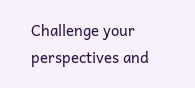Challenge your perspectives and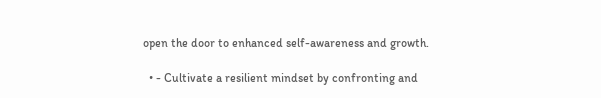open the door to enhanced self-awareness and growth.

  • - Cultivate a resilient mindset by confronting and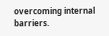overcoming internal barriers.